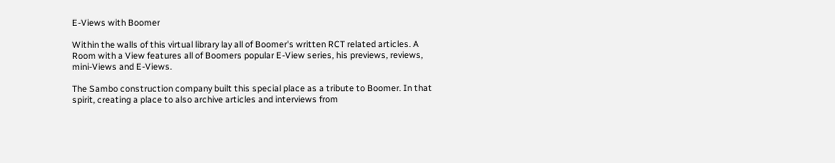E-Views with Boomer

Within the walls of this virtual library lay all of Boomer's written RCT related articles. A Room with a View features all of Boomers popular E-View series, his previews, reviews, mini-Views and E-Views.

The Sambo construction company built this special place as a tribute to Boomer. In that spirit, creating a place to also archive articles and interviews from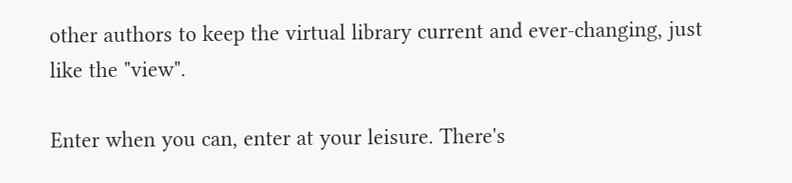other authors to keep the virtual library current and ever-changing, just like the "view".

Enter when you can, enter at your leisure. There's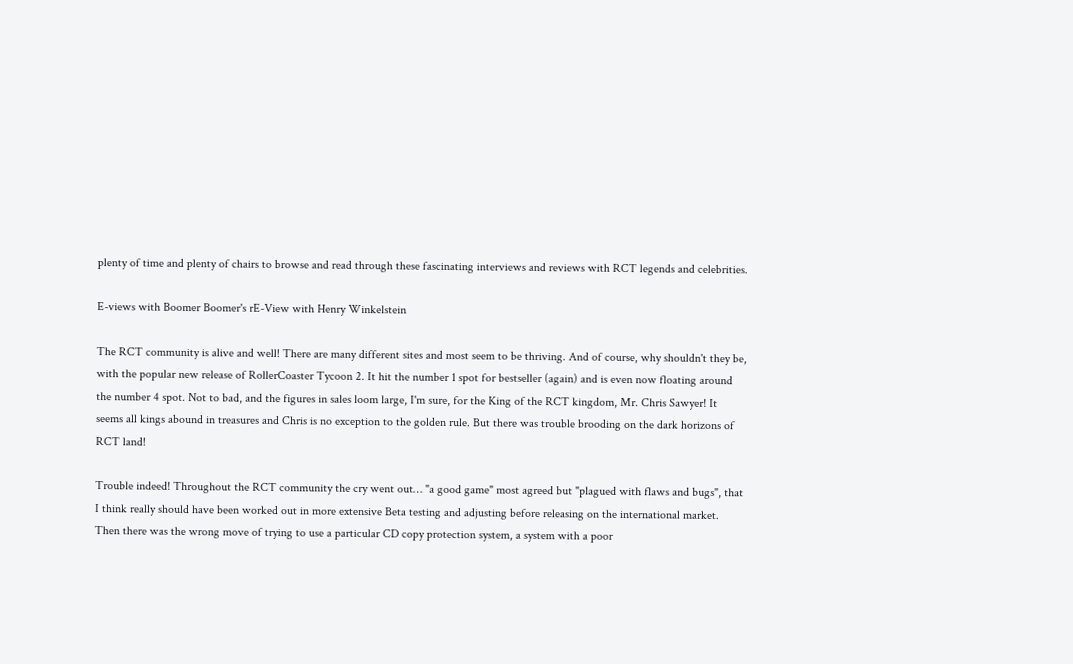plenty of time and plenty of chairs to browse and read through these fascinating interviews and reviews with RCT legends and celebrities.

E-views with Boomer Boomer's rE-View with Henry Winkelstein

The RCT community is alive and well! There are many different sites and most seem to be thriving. And of course, why shouldn't they be, with the popular new release of RollerCoaster Tycoon 2. It hit the number 1 spot for bestseller (again) and is even now floating around the number 4 spot. Not to bad, and the figures in sales loom large, I'm sure, for the King of the RCT kingdom, Mr. Chris Sawyer! It seems all kings abound in treasures and Chris is no exception to the golden rule. But there was trouble brooding on the dark horizons of RCT land!

Trouble indeed! Throughout the RCT community the cry went out… "a good game" most agreed but "plagued with flaws and bugs", that I think really should have been worked out in more extensive Beta testing and adjusting before releasing on the international market. Then there was the wrong move of trying to use a particular CD copy protection system, a system with a poor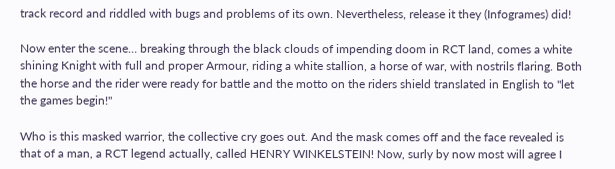track record and riddled with bugs and problems of its own. Nevertheless, release it they (Infogrames) did!

Now enter the scene… breaking through the black clouds of impending doom in RCT land, comes a white shining Knight with full and proper Armour, riding a white stallion, a horse of war, with nostrils flaring. Both the horse and the rider were ready for battle and the motto on the riders shield translated in English to "let the games begin!"

Who is this masked warrior, the collective cry goes out. And the mask comes off and the face revealed is that of a man, a RCT legend actually, called HENRY WINKELSTEIN! Now, surly by now most will agree I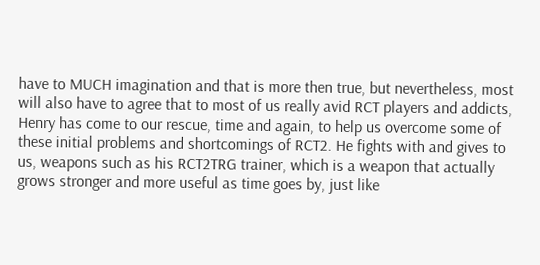have to MUCH imagination and that is more then true, but nevertheless, most will also have to agree that to most of us really avid RCT players and addicts, Henry has come to our rescue, time and again, to help us overcome some of these initial problems and shortcomings of RCT2. He fights with and gives to us, weapons such as his RCT2TRG trainer, which is a weapon that actually grows stronger and more useful as time goes by, just like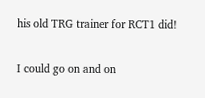his old TRG trainer for RCT1 did!

I could go on and on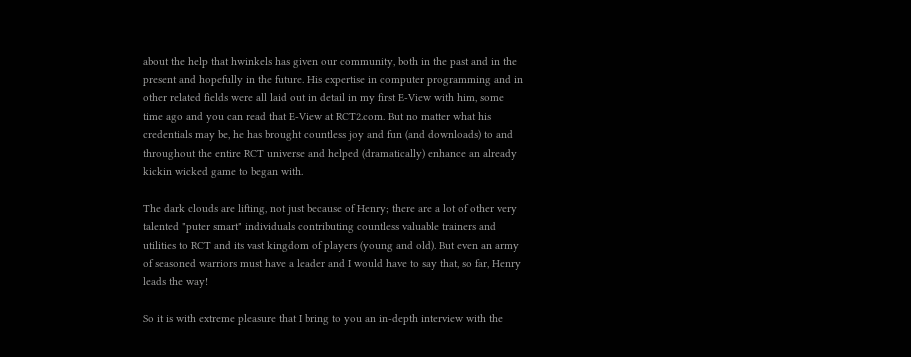about the help that hwinkels has given our community, both in the past and in the present and hopefully in the future. His expertise in computer programming and in other related fields were all laid out in detail in my first E-View with him, some time ago and you can read that E-View at RCT2.com. But no matter what his credentials may be, he has brought countless joy and fun (and downloads) to and throughout the entire RCT universe and helped (dramatically) enhance an already kickin wicked game to began with.

The dark clouds are lifting, not just because of Henry; there are a lot of other very talented "puter smart" individuals contributing countless valuable trainers and utilities to RCT and its vast kingdom of players (young and old). But even an army of seasoned warriors must have a leader and I would have to say that, so far, Henry leads the way!

So it is with extreme pleasure that I bring to you an in-depth interview with the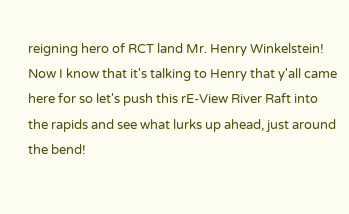reigning hero of RCT land Mr. Henry Winkelstein! Now I know that it's talking to Henry that y'all came here for so let's push this rE-View River Raft into the rapids and see what lurks up ahead, just around the bend!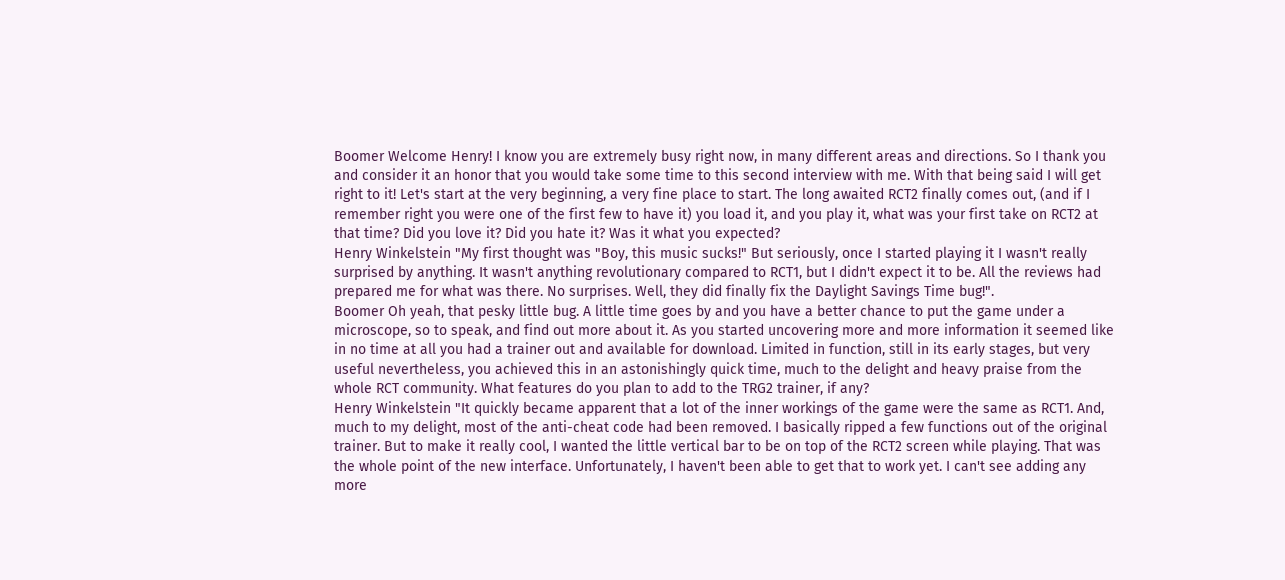Boomer Welcome Henry! I know you are extremely busy right now, in many different areas and directions. So I thank you and consider it an honor that you would take some time to this second interview with me. With that being said I will get right to it! Let's start at the very beginning, a very fine place to start. The long awaited RCT2 finally comes out, (and if I remember right you were one of the first few to have it) you load it, and you play it, what was your first take on RCT2 at that time? Did you love it? Did you hate it? Was it what you expected?
Henry Winkelstein "My first thought was "Boy, this music sucks!" But seriously, once I started playing it I wasn't really surprised by anything. It wasn't anything revolutionary compared to RCT1, but I didn't expect it to be. All the reviews had prepared me for what was there. No surprises. Well, they did finally fix the Daylight Savings Time bug!".
Boomer Oh yeah, that pesky little bug. A little time goes by and you have a better chance to put the game under a microscope, so to speak, and find out more about it. As you started uncovering more and more information it seemed like in no time at all you had a trainer out and available for download. Limited in function, still in its early stages, but very useful nevertheless, you achieved this in an astonishingly quick time, much to the delight and heavy praise from the whole RCT community. What features do you plan to add to the TRG2 trainer, if any?
Henry Winkelstein "It quickly became apparent that a lot of the inner workings of the game were the same as RCT1. And, much to my delight, most of the anti-cheat code had been removed. I basically ripped a few functions out of the original trainer. But to make it really cool, I wanted the little vertical bar to be on top of the RCT2 screen while playing. That was the whole point of the new interface. Unfortunately, I haven't been able to get that to work yet. I can't see adding any more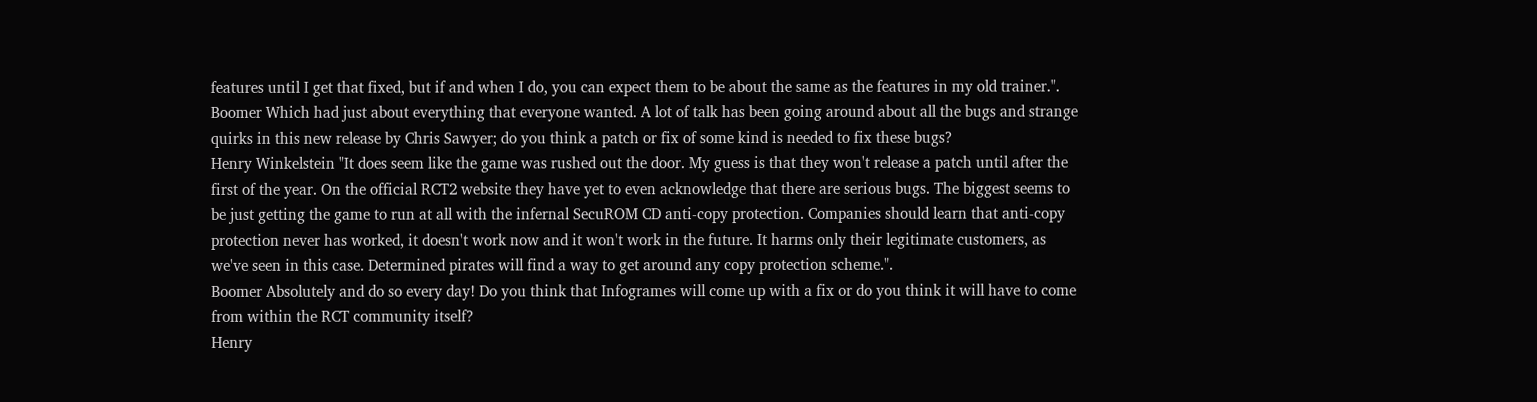features until I get that fixed, but if and when I do, you can expect them to be about the same as the features in my old trainer.".
Boomer Which had just about everything that everyone wanted. A lot of talk has been going around about all the bugs and strange quirks in this new release by Chris Sawyer; do you think a patch or fix of some kind is needed to fix these bugs?
Henry Winkelstein "It does seem like the game was rushed out the door. My guess is that they won't release a patch until after the first of the year. On the official RCT2 website they have yet to even acknowledge that there are serious bugs. The biggest seems to be just getting the game to run at all with the infernal SecuROM CD anti-copy protection. Companies should learn that anti-copy protection never has worked, it doesn't work now and it won't work in the future. It harms only their legitimate customers, as we've seen in this case. Determined pirates will find a way to get around any copy protection scheme.".
Boomer Absolutely and do so every day! Do you think that Infogrames will come up with a fix or do you think it will have to come from within the RCT community itself?
Henry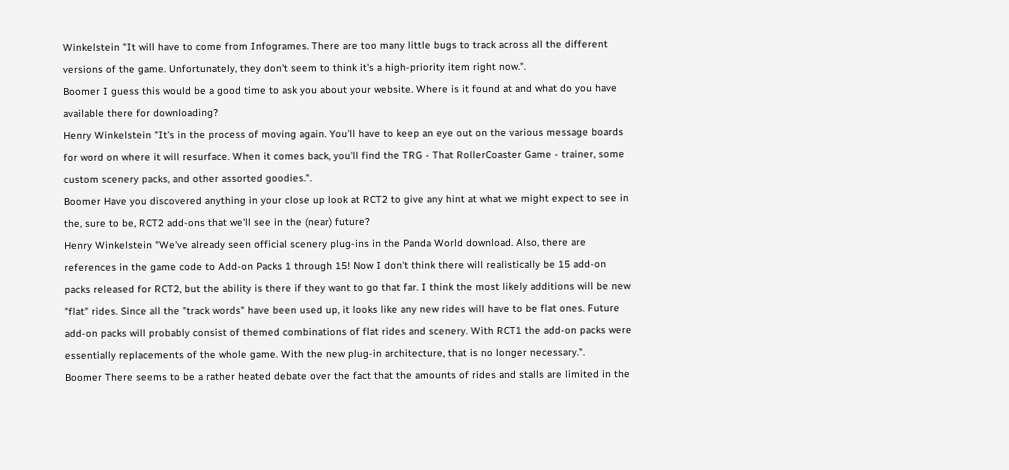Winkelstein "It will have to come from Infogrames. There are too many little bugs to track across all the different versions of the game. Unfortunately, they don't seem to think it's a high-priority item right now.".
Boomer I guess this would be a good time to ask you about your website. Where is it found at and what do you have available there for downloading?
Henry Winkelstein "It's in the process of moving again. You'll have to keep an eye out on the various message boards for word on where it will resurface. When it comes back, you'll find the TRG - That RollerCoaster Game - trainer, some custom scenery packs, and other assorted goodies.".
Boomer Have you discovered anything in your close up look at RCT2 to give any hint at what we might expect to see in the, sure to be, RCT2 add-ons that we'll see in the (near) future?
Henry Winkelstein "We've already seen official scenery plug-ins in the Panda World download. Also, there are references in the game code to Add-on Packs 1 through 15! Now I don't think there will realistically be 15 add-on packs released for RCT2, but the ability is there if they want to go that far. I think the most likely additions will be new "flat" rides. Since all the "track words" have been used up, it looks like any new rides will have to be flat ones. Future add-on packs will probably consist of themed combinations of flat rides and scenery. With RCT1 the add-on packs were essentially replacements of the whole game. With the new plug-in architecture, that is no longer necessary.".
Boomer There seems to be a rather heated debate over the fact that the amounts of rides and stalls are limited in the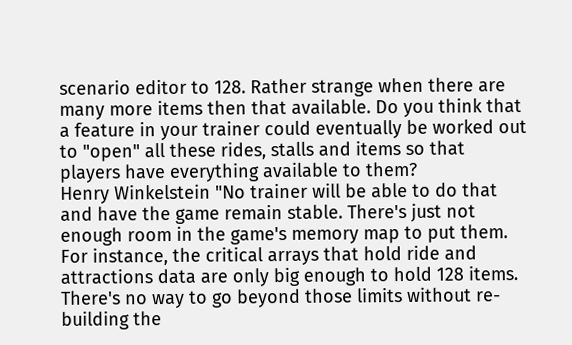scenario editor to 128. Rather strange when there are many more items then that available. Do you think that a feature in your trainer could eventually be worked out to "open" all these rides, stalls and items so that players have everything available to them?
Henry Winkelstein "No trainer will be able to do that and have the game remain stable. There's just not enough room in the game's memory map to put them. For instance, the critical arrays that hold ride and attractions data are only big enough to hold 128 items. There's no way to go beyond those limits without re-building the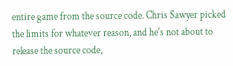entire game from the source code. Chris Sawyer picked the limits for whatever reason, and he's not about to release the source code,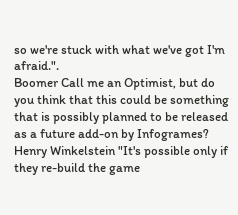so we're stuck with what we've got I'm afraid.".
Boomer Call me an Optimist, but do you think that this could be something that is possibly planned to be released as a future add-on by Infogrames?
Henry Winkelstein "It's possible only if they re-build the game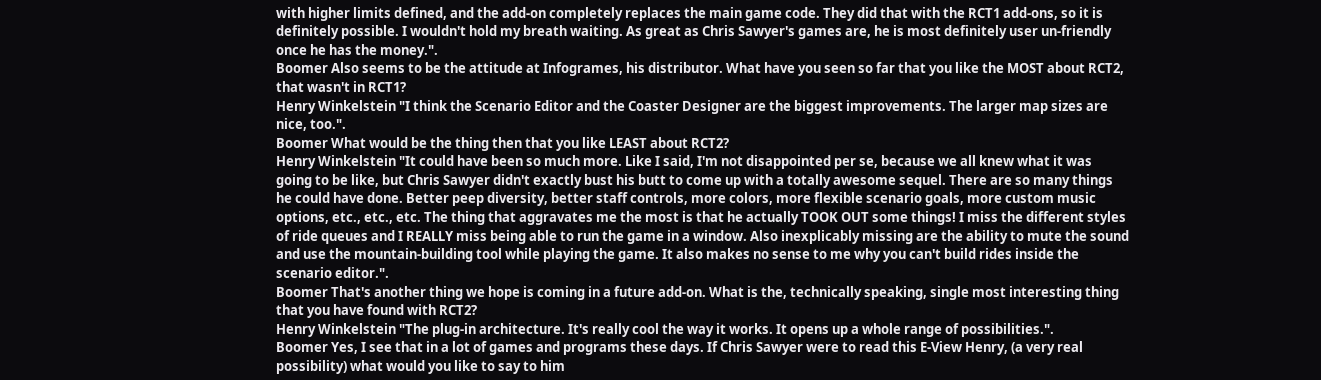with higher limits defined, and the add-on completely replaces the main game code. They did that with the RCT1 add-ons, so it is definitely possible. I wouldn't hold my breath waiting. As great as Chris Sawyer's games are, he is most definitely user un-friendly once he has the money.".
Boomer Also seems to be the attitude at Infogrames, his distributor. What have you seen so far that you like the MOST about RCT2, that wasn't in RCT1?
Henry Winkelstein "I think the Scenario Editor and the Coaster Designer are the biggest improvements. The larger map sizes are nice, too.".
Boomer What would be the thing then that you like LEAST about RCT2?
Henry Winkelstein "It could have been so much more. Like I said, I'm not disappointed per se, because we all knew what it was going to be like, but Chris Sawyer didn't exactly bust his butt to come up with a totally awesome sequel. There are so many things he could have done. Better peep diversity, better staff controls, more colors, more flexible scenario goals, more custom music options, etc., etc., etc. The thing that aggravates me the most is that he actually TOOK OUT some things! I miss the different styles of ride queues and I REALLY miss being able to run the game in a window. Also inexplicably missing are the ability to mute the sound and use the mountain-building tool while playing the game. It also makes no sense to me why you can't build rides inside the scenario editor.".
Boomer That's another thing we hope is coming in a future add-on. What is the, technically speaking, single most interesting thing that you have found with RCT2?
Henry Winkelstein "The plug-in architecture. It's really cool the way it works. It opens up a whole range of possibilities.".
Boomer Yes, I see that in a lot of games and programs these days. If Chris Sawyer were to read this E-View Henry, (a very real possibility) what would you like to say to him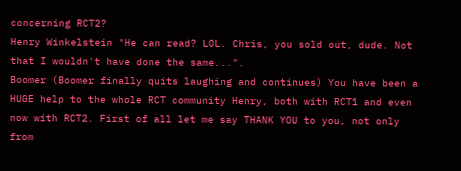concerning RCT2?
Henry Winkelstein "He can read? LOL. Chris, you sold out, dude. Not that I wouldn't have done the same...".
Boomer (Boomer finally quits laughing and continues) You have been a HUGE help to the whole RCT community Henry, both with RCT1 and even now with RCT2. First of all let me say THANK YOU to you, not only from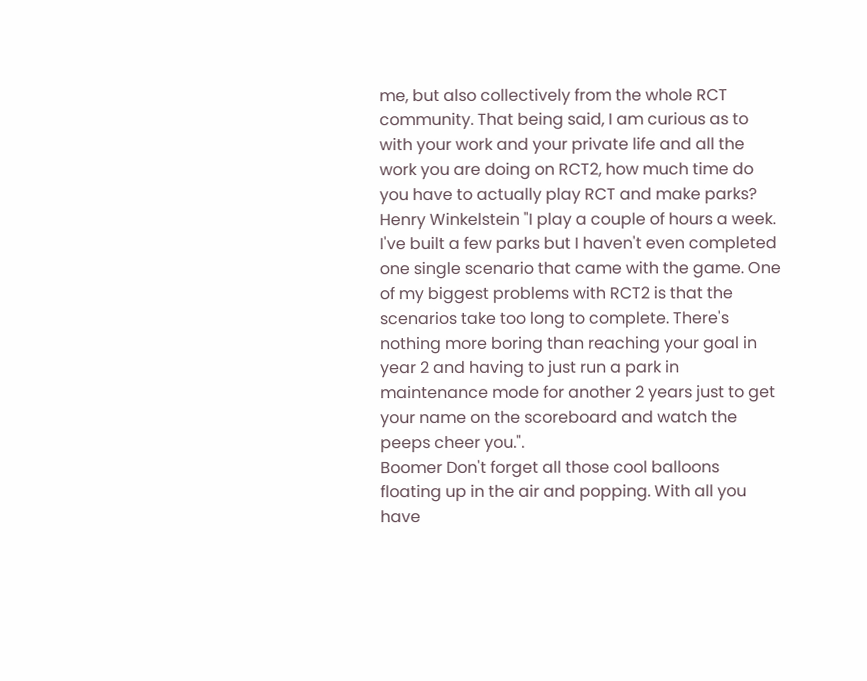me, but also collectively from the whole RCT community. That being said, I am curious as to with your work and your private life and all the work you are doing on RCT2, how much time do you have to actually play RCT and make parks?
Henry Winkelstein "I play a couple of hours a week. I've built a few parks but I haven't even completed one single scenario that came with the game. One of my biggest problems with RCT2 is that the scenarios take too long to complete. There's nothing more boring than reaching your goal in year 2 and having to just run a park in maintenance mode for another 2 years just to get your name on the scoreboard and watch the peeps cheer you.".
Boomer Don't forget all those cool balloons floating up in the air and popping. With all you have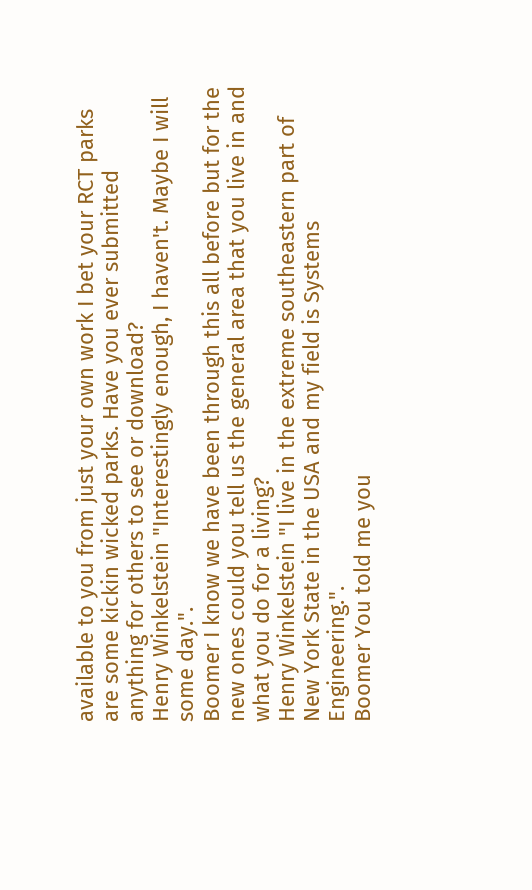available to you from just your own work I bet your RCT parks are some kickin wicked parks. Have you ever submitted anything for others to see or download?
Henry Winkelstein "Interestingly enough, I haven't. Maybe I will some day.".
Boomer I know we have been through this all before but for the new ones could you tell us the general area that you live in and what you do for a living?
Henry Winkelstein "I live in the extreme southeastern part of New York State in the USA and my field is Systems Engineering.".
Boomer You told me you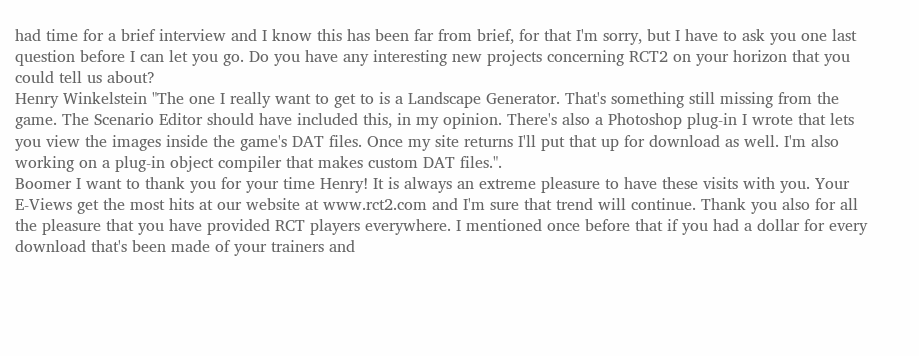had time for a brief interview and I know this has been far from brief, for that I'm sorry, but I have to ask you one last question before I can let you go. Do you have any interesting new projects concerning RCT2 on your horizon that you could tell us about?
Henry Winkelstein "The one I really want to get to is a Landscape Generator. That's something still missing from the game. The Scenario Editor should have included this, in my opinion. There's also a Photoshop plug-in I wrote that lets you view the images inside the game's DAT files. Once my site returns I'll put that up for download as well. I'm also working on a plug-in object compiler that makes custom DAT files.".
Boomer I want to thank you for your time Henry! It is always an extreme pleasure to have these visits with you. Your E-Views get the most hits at our website at www.rct2.com and I'm sure that trend will continue. Thank you also for all the pleasure that you have provided RCT players everywhere. I mentioned once before that if you had a dollar for every download that's been made of your trainers and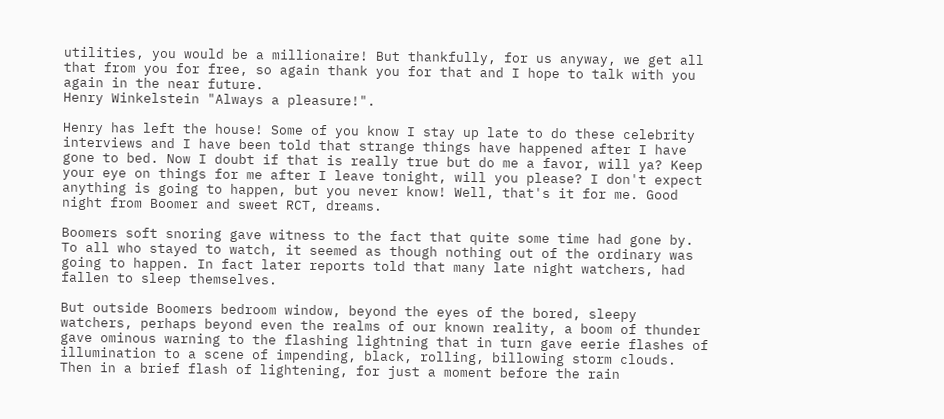utilities, you would be a millionaire! But thankfully, for us anyway, we get all that from you for free, so again thank you for that and I hope to talk with you again in the near future.
Henry Winkelstein "Always a pleasure!".

Henry has left the house! Some of you know I stay up late to do these celebrity interviews and I have been told that strange things have happened after I have gone to bed. Now I doubt if that is really true but do me a favor, will ya? Keep your eye on things for me after I leave tonight, will you please? I don't expect anything is going to happen, but you never know! Well, that's it for me. Good night from Boomer and sweet RCT, dreams.

Boomers soft snoring gave witness to the fact that quite some time had gone by. To all who stayed to watch, it seemed as though nothing out of the ordinary was going to happen. In fact later reports told that many late night watchers, had fallen to sleep themselves.

But outside Boomers bedroom window, beyond the eyes of the bored, sleepy watchers, perhaps beyond even the realms of our known reality, a boom of thunder gave ominous warning to the flashing lightning that in turn gave eerie flashes of illumination to a scene of impending, black, rolling, billowing storm clouds. Then in a brief flash of lightening, for just a moment before the rain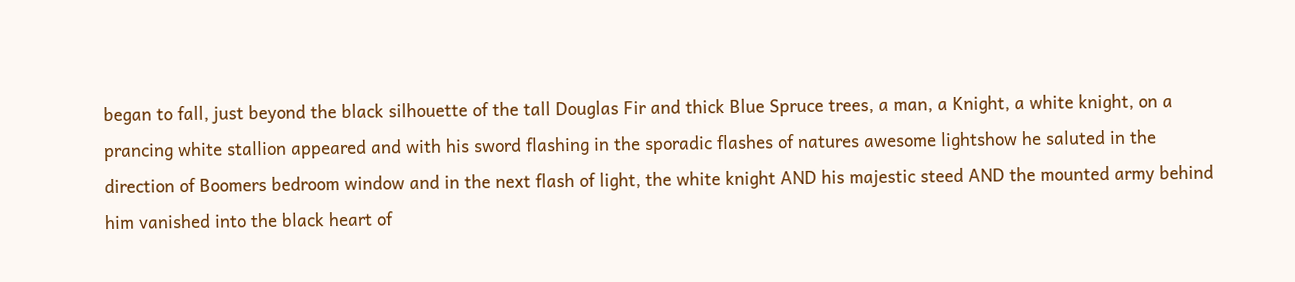began to fall, just beyond the black silhouette of the tall Douglas Fir and thick Blue Spruce trees, a man, a Knight, a white knight, on a prancing white stallion appeared and with his sword flashing in the sporadic flashes of natures awesome lightshow he saluted in the direction of Boomers bedroom window and in the next flash of light, the white knight AND his majestic steed AND the mounted army behind him vanished into the black heart of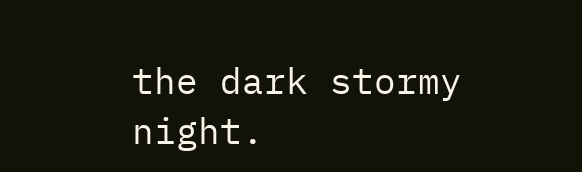the dark stormy night.